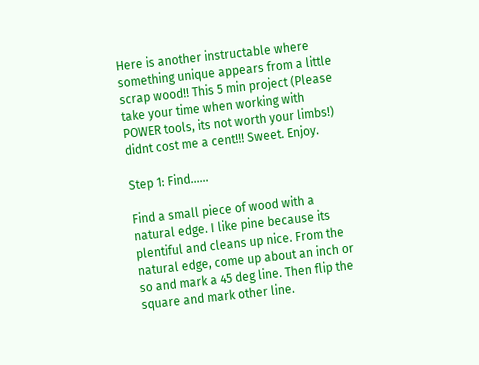Here is another instructable where something unique appears from a little scrap wood!! This 5 min project (Please take your time when working with POWER tools, its not worth your limbs!) didnt cost me a cent!!! Sweet. Enjoy.

Step 1: Find......

Find a small piece of wood with a natural edge. I like pine because its plentiful and cleans up nice. From the natural edge, come up about an inch or so and mark a 45 deg line. Then flip the square and mark other line.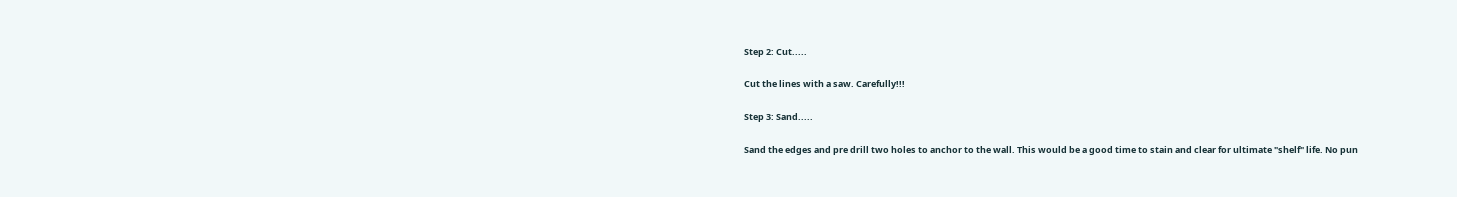Step 2: Cut.....

Cut the lines with a saw. Carefully!!!

Step 3: Sand.....

Sand the edges and pre drill two holes to anchor to the wall. This would be a good time to stain and clear for ultimate "shelf" life. No pun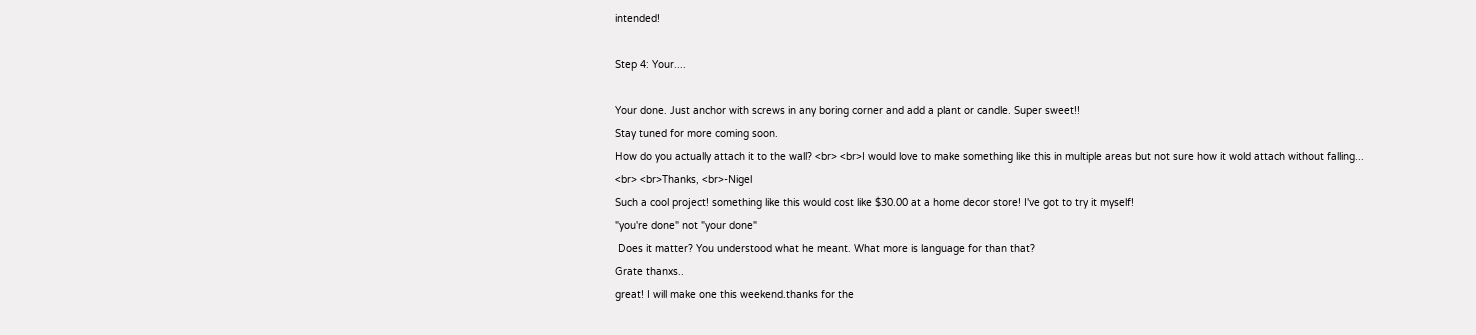intended!

Step 4: Your....

Your done. Just anchor with screws in any boring corner and add a plant or candle. Super sweet!!
Stay tuned for more coming soon.
How do you actually attach it to the wall? <br> <br>I would love to make something like this in multiple areas but not sure how it wold attach without falling... <br> <br>Thanks, <br>-Nigel
Such a cool project! something like this would cost like $30.00 at a home decor store! I've got to try it myself!
"you're done" not "your done"
 Does it matter? You understood what he meant. What more is language for than that?
Grate thanxs..
great! I will make one this weekend.thanks for the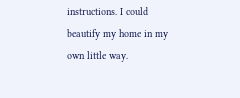instructions. I could beautify my home in my own little way.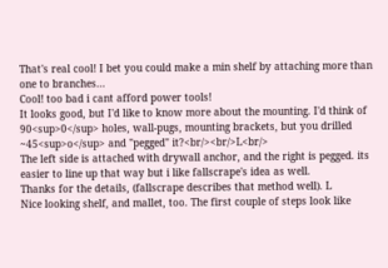That's real cool! I bet you could make a min shelf by attaching more than one to branches...
Cool! too bad i cant afford power tools!
It looks good, but I'd like to know more about the mounting. I'd think of 90<sup>0</sup> holes, wall-pugs, mounting brackets, but you drilled ~45<sup>o</sup> and "pegged" it?<br/><br/>L<br/>
The left side is attached with drywall anchor, and the right is pegged. its easier to line up that way but i like fallscrape's idea as well.
Thanks for the details, (fallscrape describes that method well). L
Nice looking shelf, and mallet, too. The first couple of steps look like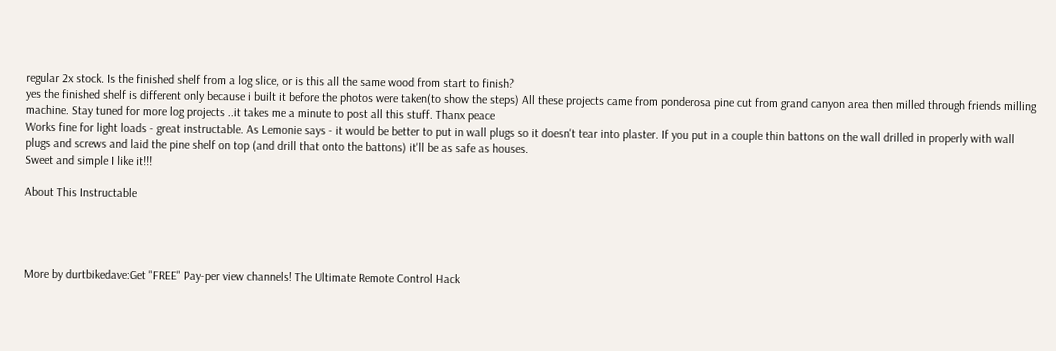regular 2x stock. Is the finished shelf from a log slice, or is this all the same wood from start to finish?
yes the finished shelf is different only because i built it before the photos were taken(to show the steps) All these projects came from ponderosa pine cut from grand canyon area then milled through friends milling machine. Stay tuned for more log projects ..it takes me a minute to post all this stuff. Thanx peace
Works fine for light loads - great instructable. As Lemonie says - it would be better to put in wall plugs so it doesn't tear into plaster. If you put in a couple thin battons on the wall drilled in properly with wall plugs and screws and laid the pine shelf on top (and drill that onto the battons) it'll be as safe as houses.
Sweet and simple I like it!!!

About This Instructable




More by durtbikedave:Get "FREE" Pay-per view channels! The Ultimate Remote Control Hack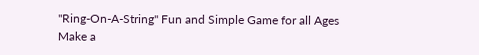"Ring-On-A-String" Fun and Simple Game for all Ages Make a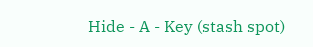Hide - A - Key (stash spot)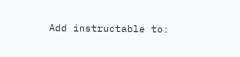Add instructable to: